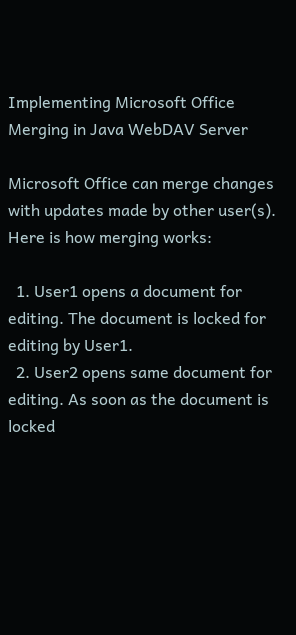Implementing Microsoft Office Merging in Java WebDAV Server

Microsoft Office can merge changes with updates made by other user(s). Here is how merging works:

  1. User1 opens a document for editing. The document is locked for editing by User1.
  2. User2 opens same document for editing. As soon as the document is locked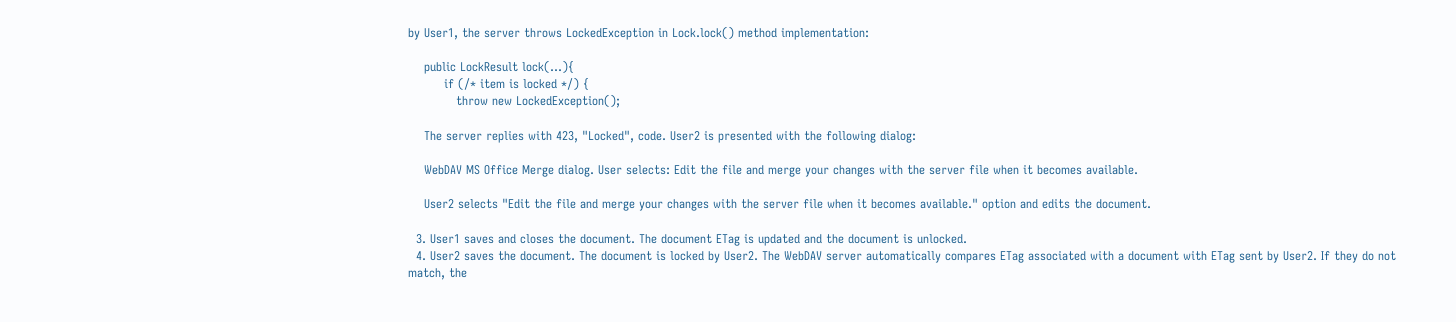by User1, the server throws LockedException in Lock.lock() method implementation:

    public LockResult lock(...){
         if (/* item is locked */) {
            throw new LockedException();

    The server replies with 423, "Locked", code. User2 is presented with the following dialog:

    WebDAV MS Office Merge dialog. User selects: Edit the file and merge your changes with the server file when it becomes available.

    User2 selects "Edit the file and merge your changes with the server file when it becomes available." option and edits the document.

  3. User1 saves and closes the document. The document ETag is updated and the document is unlocked.
  4. User2 saves the document. The document is locked by User2. The WebDAV server automatically compares ETag associated with a document with ETag sent by User2. If they do not match, the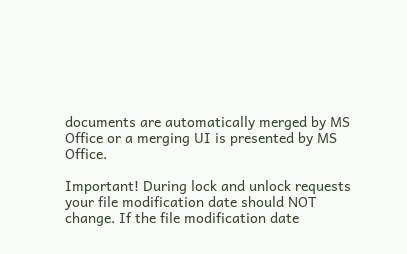documents are automatically merged by MS Office or a merging UI is presented by MS Office.

Important! During lock and unlock requests your file modification date should NOT change. If the file modification date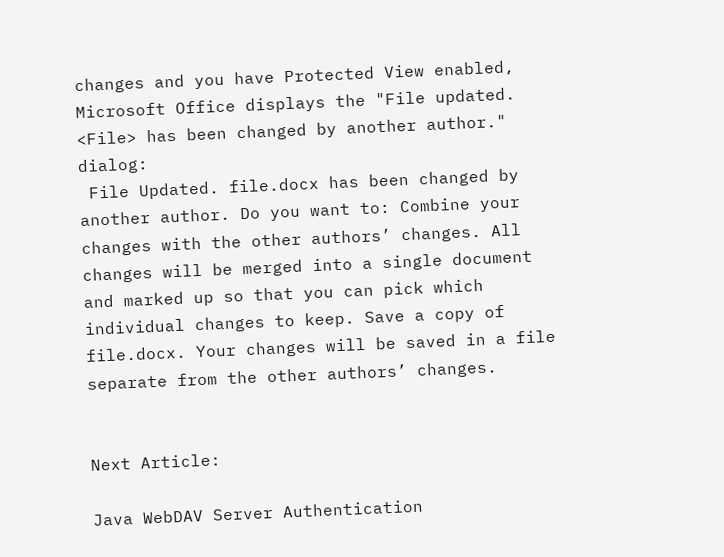changes and you have Protected View enabled, Microsoft Office displays the "File updated. <File> has been changed by another author." dialog:
 File Updated. file.docx has been changed by another author. Do you want to: Combine your changes with the other authors’ changes. All changes will be merged into a single document and marked up so that you can pick which individual changes to keep. Save a copy of file.docx. Your changes will be saved in a file separate from the other authors’ changes.


Next Article:

Java WebDAV Server Authentication